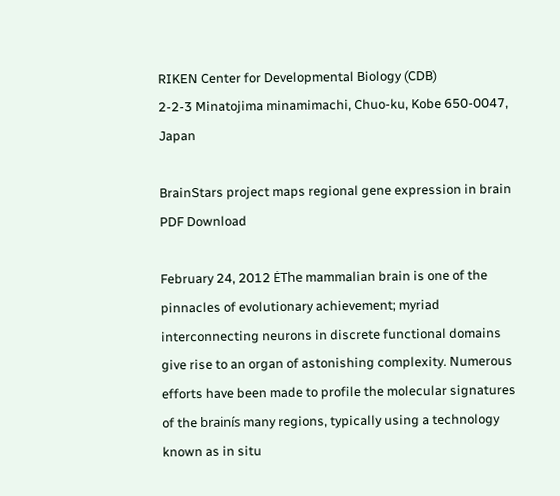RIKEN Center for Developmental Biology (CDB)
2-2-3 Minatojima minamimachi, Chuo-ku, Kobe 650-0047, Japan

BrainStars project maps regional gene expression in brain
PDF Download

February 24, 2012 ĖThe mammalian brain is one of the pinnacles of evolutionary achievement; myriad interconnecting neurons in discrete functional domains give rise to an organ of astonishing complexity. Numerous efforts have been made to profile the molecular signatures of the brainís many regions, typically using a technology known as in situ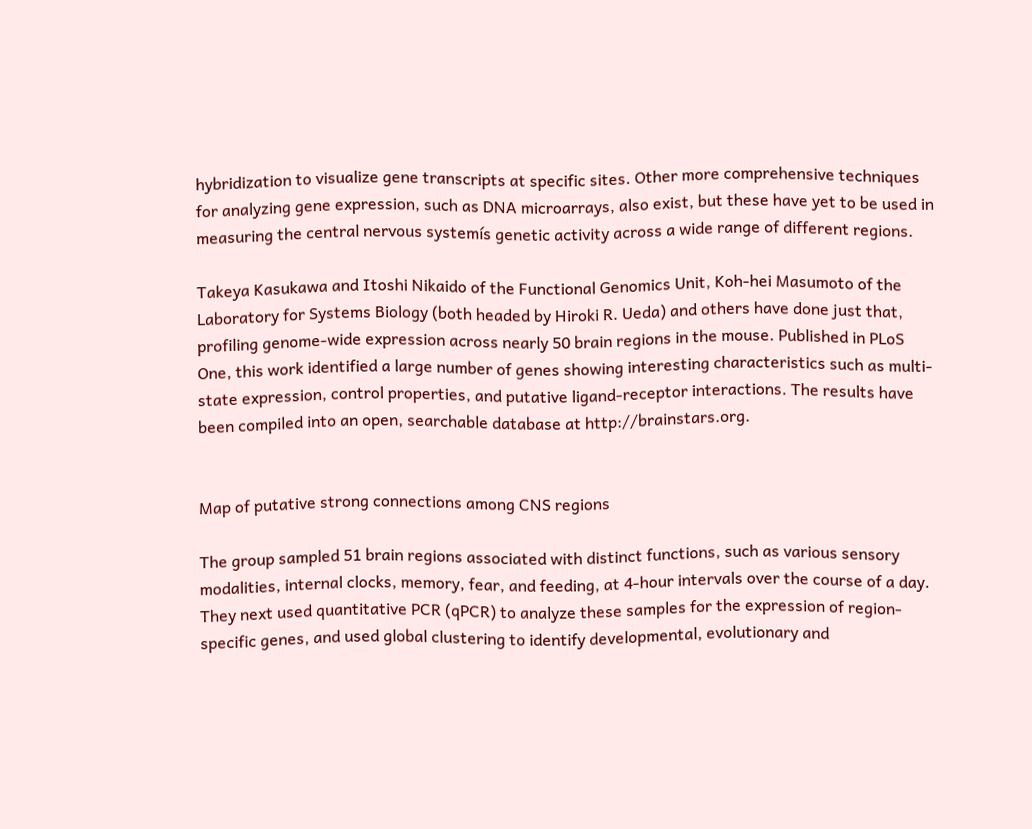hybridization to visualize gene transcripts at specific sites. Other more comprehensive techniques for analyzing gene expression, such as DNA microarrays, also exist, but these have yet to be used in measuring the central nervous systemís genetic activity across a wide range of different regions.

Takeya Kasukawa and Itoshi Nikaido of the Functional Genomics Unit, Koh-hei Masumoto of the Laboratory for Systems Biology (both headed by Hiroki R. Ueda) and others have done just that, profiling genome-wide expression across nearly 50 brain regions in the mouse. Published in PLoS One, this work identified a large number of genes showing interesting characteristics such as multi-state expression, control properties, and putative ligand-receptor interactions. The results have been compiled into an open, searchable database at http://brainstars.org.


Map of putative strong connections among CNS regions

The group sampled 51 brain regions associated with distinct functions, such as various sensory modalities, internal clocks, memory, fear, and feeding, at 4-hour intervals over the course of a day. They next used quantitative PCR (qPCR) to analyze these samples for the expression of region-specific genes, and used global clustering to identify developmental, evolutionary and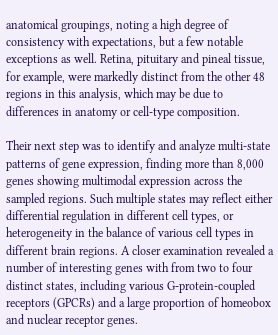anatomical groupings, noting a high degree of consistency with expectations, but a few notable exceptions as well. Retina, pituitary and pineal tissue, for example, were markedly distinct from the other 48 regions in this analysis, which may be due to differences in anatomy or cell-type composition.

Their next step was to identify and analyze multi-state patterns of gene expression, finding more than 8,000 genes showing multimodal expression across the sampled regions. Such multiple states may reflect either differential regulation in different cell types, or heterogeneity in the balance of various cell types in different brain regions. A closer examination revealed a number of interesting genes with from two to four distinct states, including various G-protein-coupled receptors (GPCRs) and a large proportion of homeobox and nuclear receptor genes.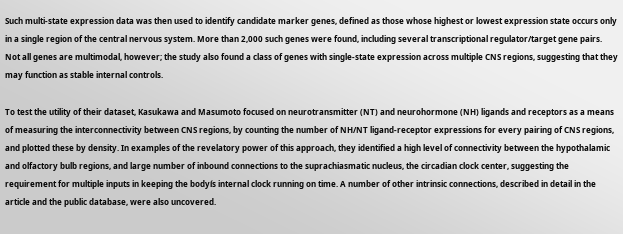Such multi-state expression data was then used to identify candidate marker genes, defined as those whose highest or lowest expression state occurs only in a single region of the central nervous system. More than 2,000 such genes were found, including several transcriptional regulator/target gene pairs. Not all genes are multimodal, however; the study also found a class of genes with single-state expression across multiple CNS regions, suggesting that they may function as stable internal controls.

To test the utility of their dataset, Kasukawa and Masumoto focused on neurotransmitter (NT) and neurohormone (NH) ligands and receptors as a means of measuring the interconnectivity between CNS regions, by counting the number of NH/NT ligand-receptor expressions for every pairing of CNS regions, and plotted these by density. In examples of the revelatory power of this approach, they identified a high level of connectivity between the hypothalamic and olfactory bulb regions, and large number of inbound connections to the suprachiasmatic nucleus, the circadian clock center, suggesting the requirement for multiple inputs in keeping the bodyís internal clock running on time. A number of other intrinsic connections, described in detail in the article and the public database, were also uncovered.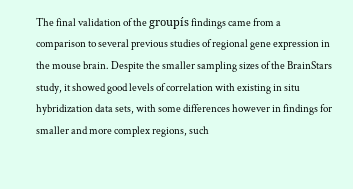The final validation of the groupís findings came from a comparison to several previous studies of regional gene expression in the mouse brain. Despite the smaller sampling sizes of the BrainStars study, it showed good levels of correlation with existing in situ hybridization data sets, with some differences however in findings for smaller and more complex regions, such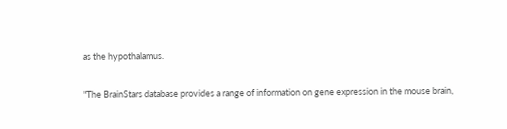as the hypothalamus.

"The BrainStars database provides a range of information on gene expression in the mouse brain,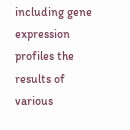including gene expression profiles the results of various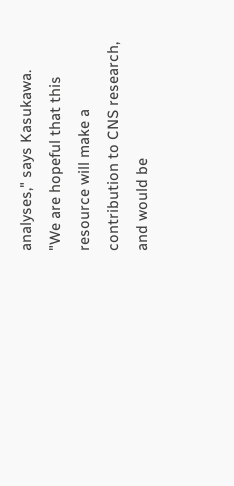analyses," says Kasukawa. "We are hopeful that this resource will make a contribution to CNS research, and would be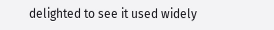delighted to see it used widely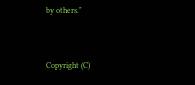by others."


Copyright (C)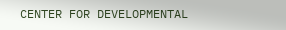CENTER FOR DEVELOPMENTAL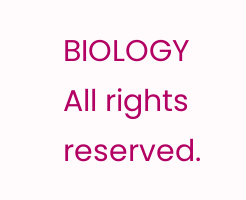BIOLOGY All rights reserved.